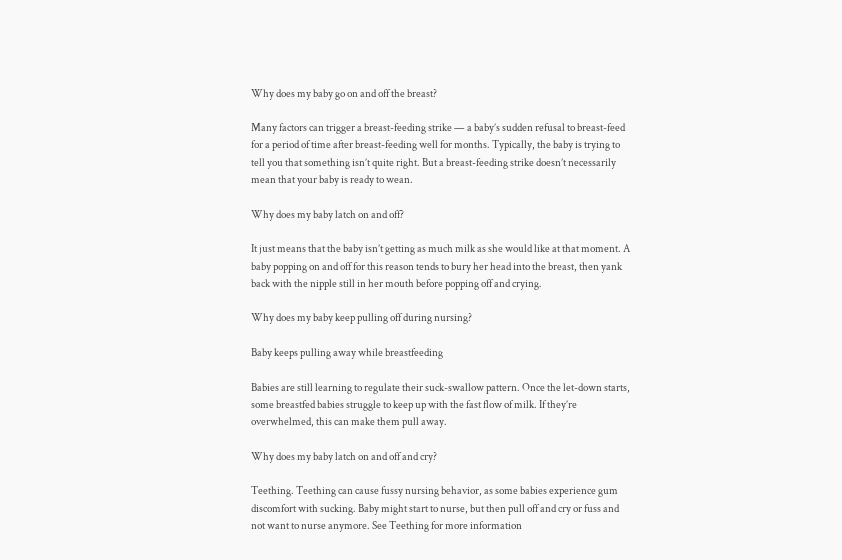Why does my baby go on and off the breast?

Many factors can trigger a breast-feeding strike — a baby’s sudden refusal to breast-feed for a period of time after breast-feeding well for months. Typically, the baby is trying to tell you that something isn’t quite right. But a breast-feeding strike doesn’t necessarily mean that your baby is ready to wean.

Why does my baby latch on and off?

It just means that the baby isn’t getting as much milk as she would like at that moment. A baby popping on and off for this reason tends to bury her head into the breast, then yank back with the nipple still in her mouth before popping off and crying.

Why does my baby keep pulling off during nursing?

Baby keeps pulling away while breastfeeding

Babies are still learning to regulate their suck-swallow pattern. Once the let-down starts, some breastfed babies struggle to keep up with the fast flow of milk. If they’re overwhelmed, this can make them pull away.

Why does my baby latch on and off and cry?

Teething. Teething can cause fussy nursing behavior, as some babies experience gum discomfort with sucking. Baby might start to nurse, but then pull off and cry or fuss and not want to nurse anymore. See Teething for more information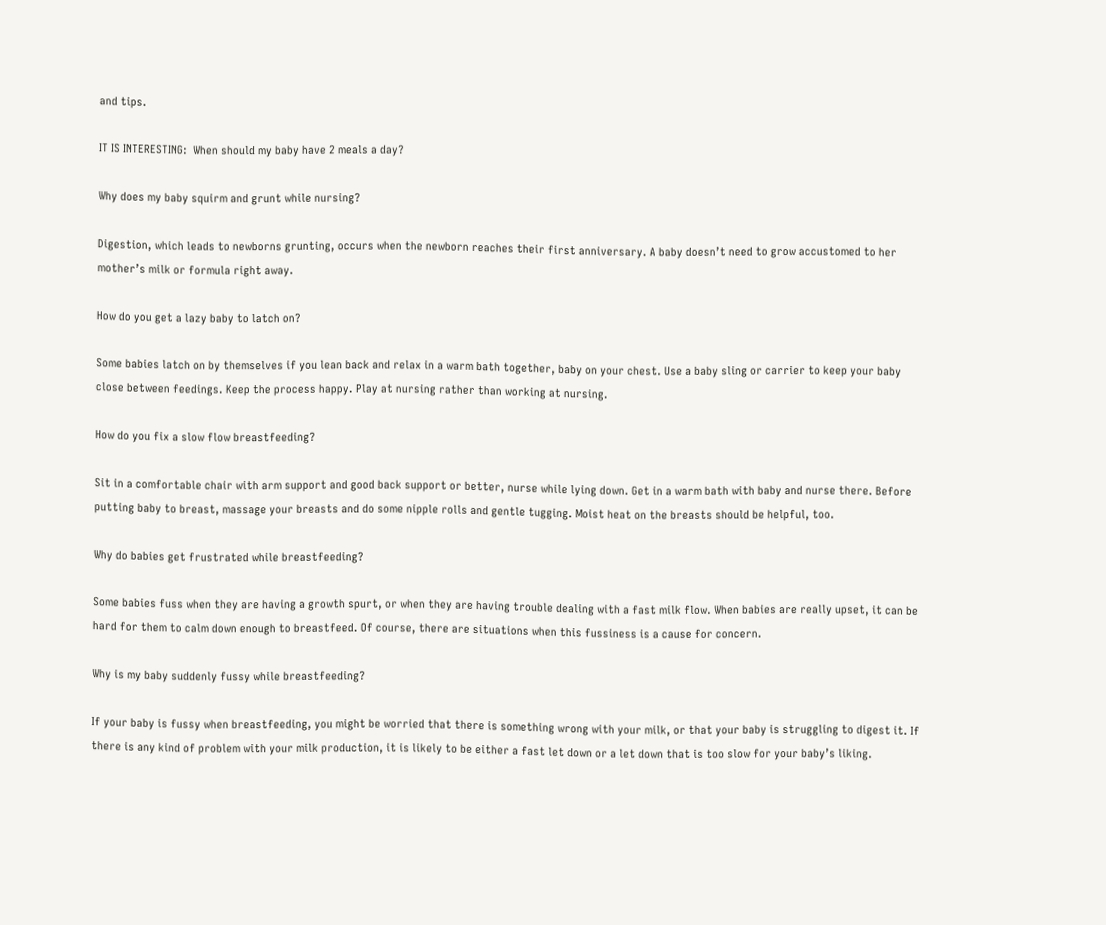and tips.

IT IS INTERESTING:  When should my baby have 2 meals a day?

Why does my baby squirm and grunt while nursing?

Digestion, which leads to newborns grunting, occurs when the newborn reaches their first anniversary. A baby doesn’t need to grow accustomed to her mother’s milk or formula right away.

How do you get a lazy baby to latch on?

Some babies latch on by themselves if you lean back and relax in a warm bath together, baby on your chest. Use a baby sling or carrier to keep your baby close between feedings. Keep the process happy. Play at nursing rather than working at nursing.

How do you fix a slow flow breastfeeding?

Sit in a comfortable chair with arm support and good back support or better, nurse while lying down. Get in a warm bath with baby and nurse there. Before putting baby to breast, massage your breasts and do some nipple rolls and gentle tugging. Moist heat on the breasts should be helpful, too.

Why do babies get frustrated while breastfeeding?

Some babies fuss when they are having a growth spurt, or when they are having trouble dealing with a fast milk flow. When babies are really upset, it can be hard for them to calm down enough to breastfeed. Of course, there are situations when this fussiness is a cause for concern.

Why is my baby suddenly fussy while breastfeeding?

If your baby is fussy when breastfeeding, you might be worried that there is something wrong with your milk, or that your baby is struggling to digest it. If there is any kind of problem with your milk production, it is likely to be either a fast let down or a let down that is too slow for your baby’s liking.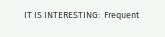IT IS INTERESTING:  Frequent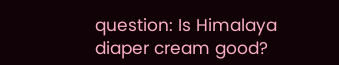question: Is Himalaya diaper cream good?